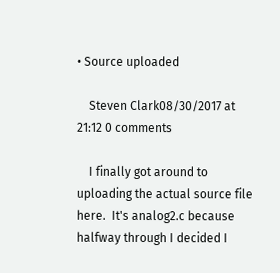• Source uploaded

    Steven Clark08/30/2017 at 21:12 0 comments

    I finally got around to uploading the actual source file here.  It's analog2.c because halfway through I decided I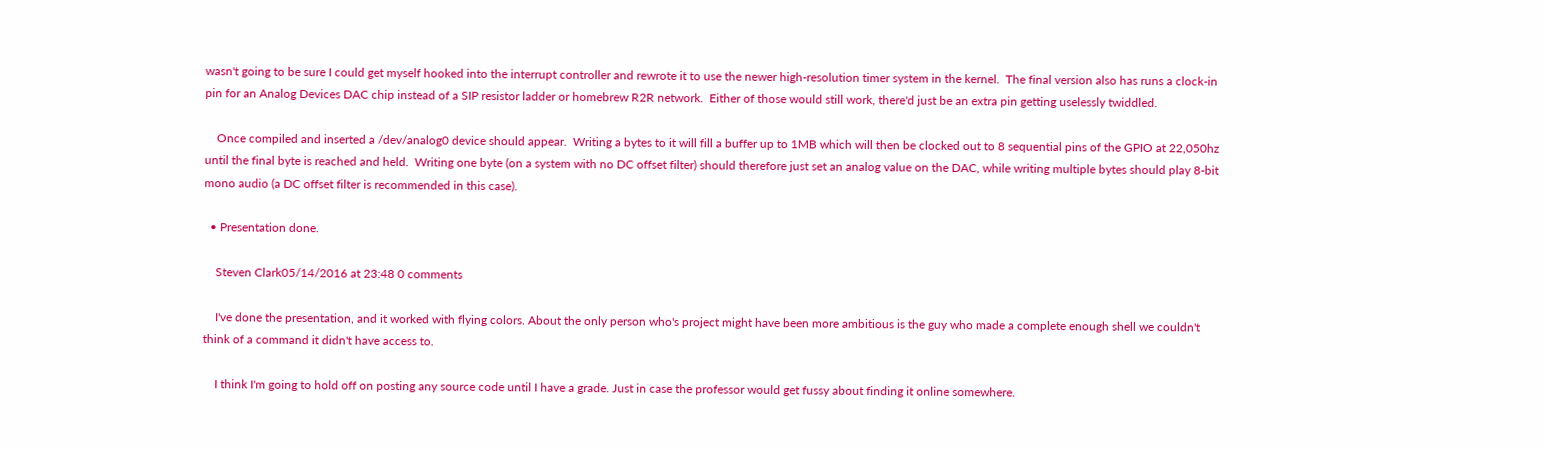wasn't going to be sure I could get myself hooked into the interrupt controller and rewrote it to use the newer high-resolution timer system in the kernel.  The final version also has runs a clock-in pin for an Analog Devices DAC chip instead of a SIP resistor ladder or homebrew R2R network.  Either of those would still work, there'd just be an extra pin getting uselessly twiddled.

    Once compiled and inserted a /dev/analog0 device should appear.  Writing a bytes to it will fill a buffer up to 1MB which will then be clocked out to 8 sequential pins of the GPIO at 22,050hz until the final byte is reached and held.  Writing one byte (on a system with no DC offset filter) should therefore just set an analog value on the DAC, while writing multiple bytes should play 8-bit mono audio (a DC offset filter is recommended in this case).

  • Presentation done.

    Steven Clark05/14/2016 at 23:48 0 comments

    I've done the presentation, and it worked with flying colors. About the only person who's project might have been more ambitious is the guy who made a complete enough shell we couldn't think of a command it didn't have access to.

    I think I'm going to hold off on posting any source code until I have a grade. Just in case the professor would get fussy about finding it online somewhere.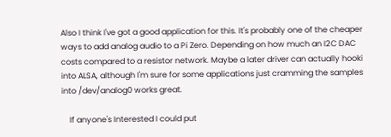Also I think I've got a good application for this. It's probably one of the cheaper ways to add analog audio to a Pi Zero. Depending on how much an I2C DAC costs compared to a resistor network. Maybe a later driver can actually hooki into ALSA, although I'm sure for some applications just cramming the samples into /dev/analog0 works great.

    If anyone's Interested I could put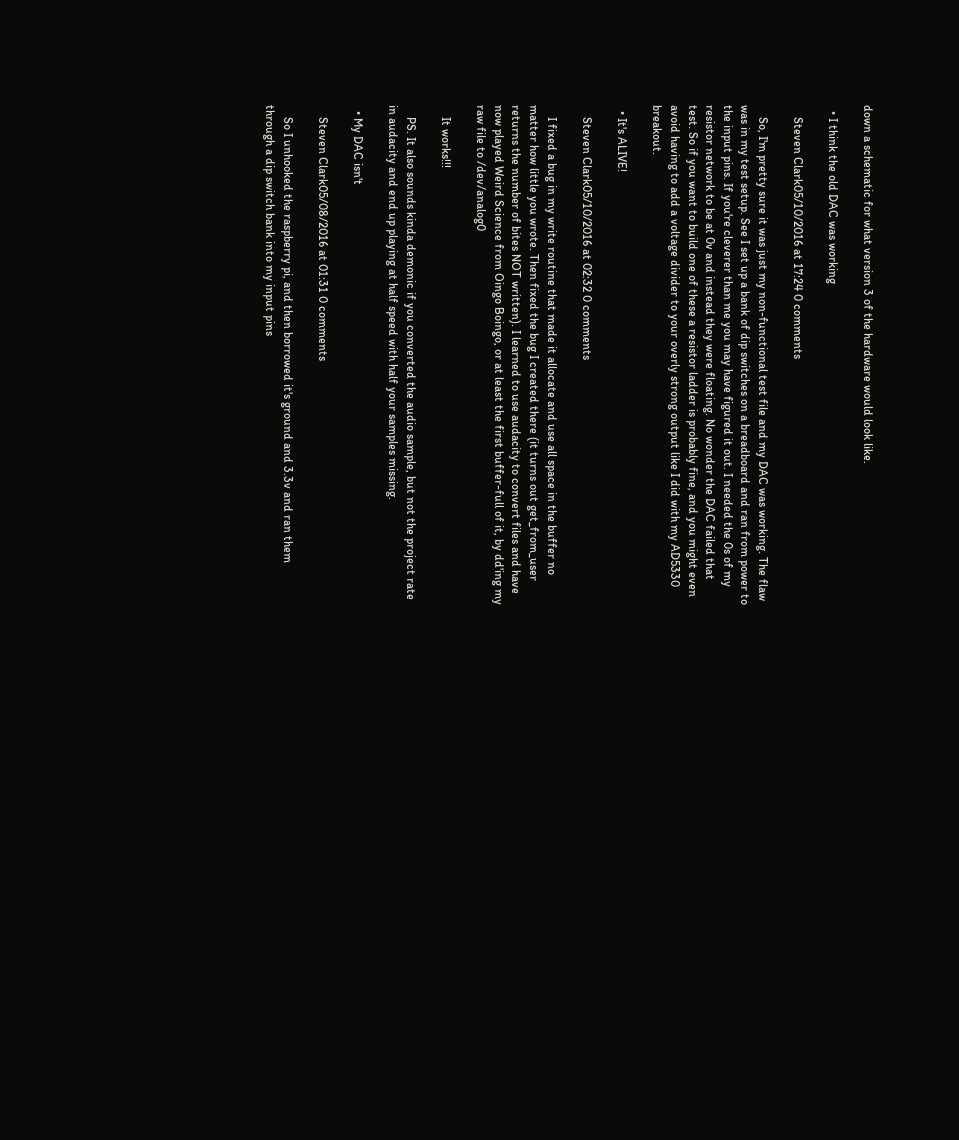down a schematic for what version 3 of the hardware would look like.

  • I think the old DAC was working

    Steven Clark05/10/2016 at 17:24 0 comments

    So, I'm pretty sure it was just my non-functional test file and my DAC was working. The flaw was in my test setup. See I set up a bank of dip switches on a breadboard and ran from power to the input pins. If you're cleverer than me you may have figured it out. I needed the 0s of my resistor network to be at 0v and instead they were floating. No wonder the DAC failed that test. So if you want to build one of these a resistor ladder is probably fine, and you might even avoid having to add a voltage divider to your overly strong output like I did with my AD5330 breakout.

  • It's ALIVE!

    Steven Clark05/10/2016 at 02:32 0 comments

    I fixed a bug in my write routine that made it allocate and use all space in the buffer no matter how little you wrote. Then fixed the bug I created there (it turns out get_from_user returns the number of bites NOT written). I learned to use audacity to convert files and have now played Weird Science from Oingo Boingo, or at least the first buffer-full of it, by dd'ing my raw file to /dev/analog0

    It works!!!

    PS. It also sounds kinda demonic if you converted the audio sample, but not the project rate in audacity and end up playing at half speed with half your samples missing.

  • My DAC isn't

    Steven Clark05/08/2016 at 01:31 0 comments

    So I unhooked the raspberry pi, and then borrowed it's ground and 3.3v and ran them through a dip switch bank into my input pins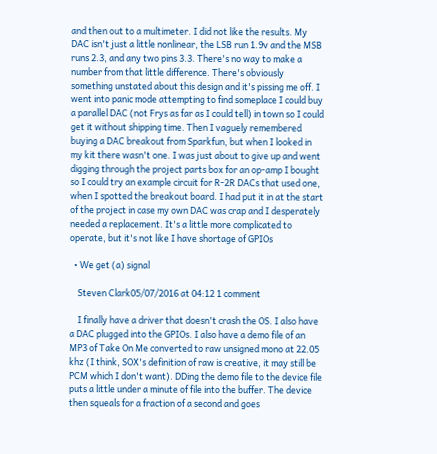and then out to a multimeter. I did not like the results. My DAC isn't just a little nonlinear, the LSB run 1.9v and the MSB runs 2.3, and any two pins 3.3. There's no way to make a number from that little difference. There's obviously something unstated about this design and it's pissing me off. I went into panic mode attempting to find someplace I could buy a parallel DAC (not Frys as far as I could tell) in town so I could get it without shipping time. Then I vaguely remembered buying a DAC breakout from Sparkfun, but when I looked in my kit there wasn't one. I was just about to give up and went digging through the project parts box for an op-amp I bought so I could try an example circuit for R-2R DACs that used one, when I spotted the breakout board. I had put it in at the start of the project in case my own DAC was crap and I desperately needed a replacement. It's a little more complicated to operate, but it's not like I have shortage of GPIOs

  • We get (a) signal

    Steven Clark05/07/2016 at 04:12 1 comment

    I finally have a driver that doesn't crash the OS. I also have a DAC plugged into the GPIOs. I also have a demo file of an MP3 of Take On Me converted to raw unsigned mono at 22.05 khz (I think, SOX's definition of raw is creative, it may still be PCM which I don't want). DDing the demo file to the device file puts a little under a minute of file into the buffer. The device then squeals for a fraction of a second and goes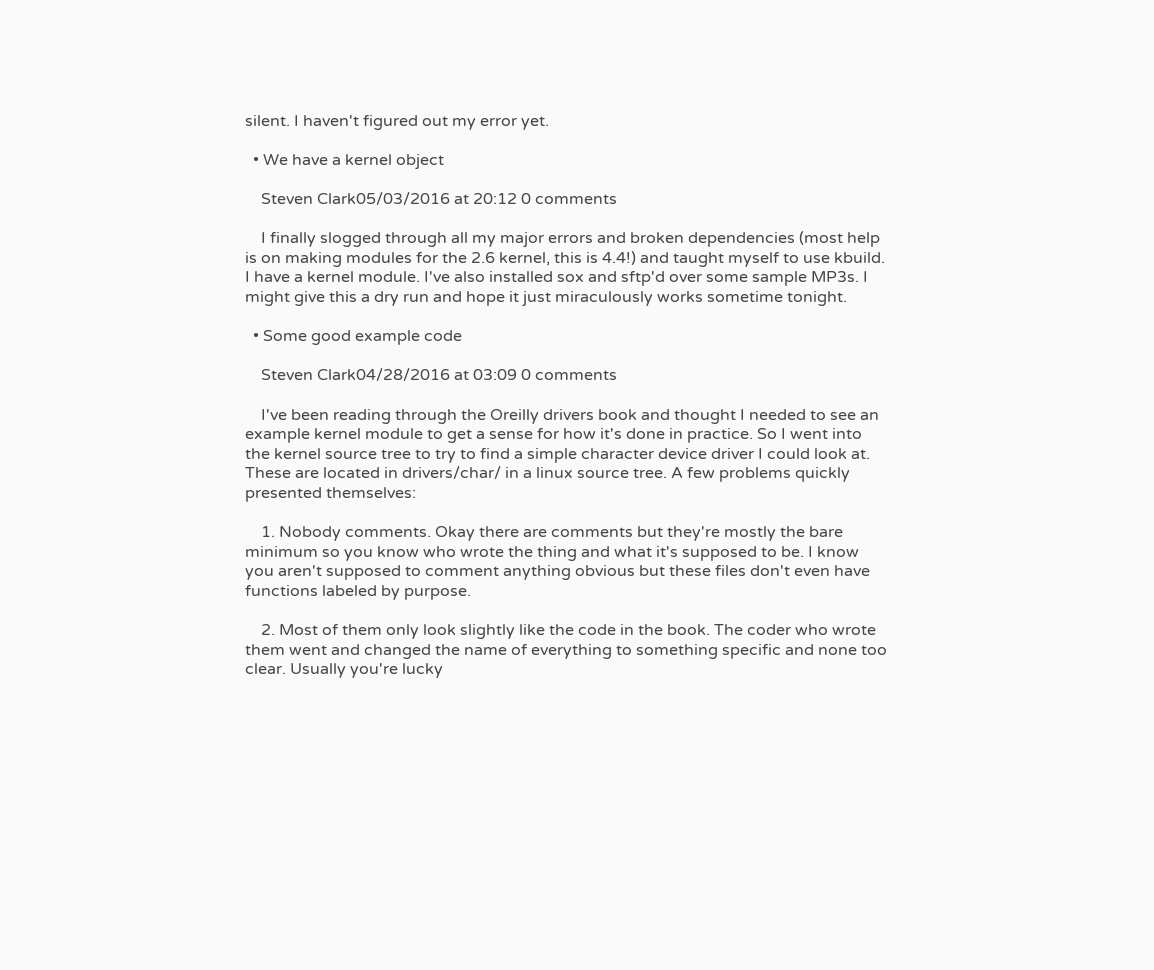silent. I haven't figured out my error yet.

  • We have a kernel object

    Steven Clark05/03/2016 at 20:12 0 comments

    I finally slogged through all my major errors and broken dependencies (most help is on making modules for the 2.6 kernel, this is 4.4!) and taught myself to use kbuild. I have a kernel module. I've also installed sox and sftp'd over some sample MP3s. I might give this a dry run and hope it just miraculously works sometime tonight.

  • Some good example code

    Steven Clark04/28/2016 at 03:09 0 comments

    I've been reading through the Oreilly drivers book and thought I needed to see an example kernel module to get a sense for how it's done in practice. So I went into the kernel source tree to try to find a simple character device driver I could look at. These are located in drivers/char/ in a linux source tree. A few problems quickly presented themselves:

    1. Nobody comments. Okay there are comments but they're mostly the bare minimum so you know who wrote the thing and what it's supposed to be. I know you aren't supposed to comment anything obvious but these files don't even have functions labeled by purpose.

    2. Most of them only look slightly like the code in the book. The coder who wrote them went and changed the name of everything to something specific and none too clear. Usually you're lucky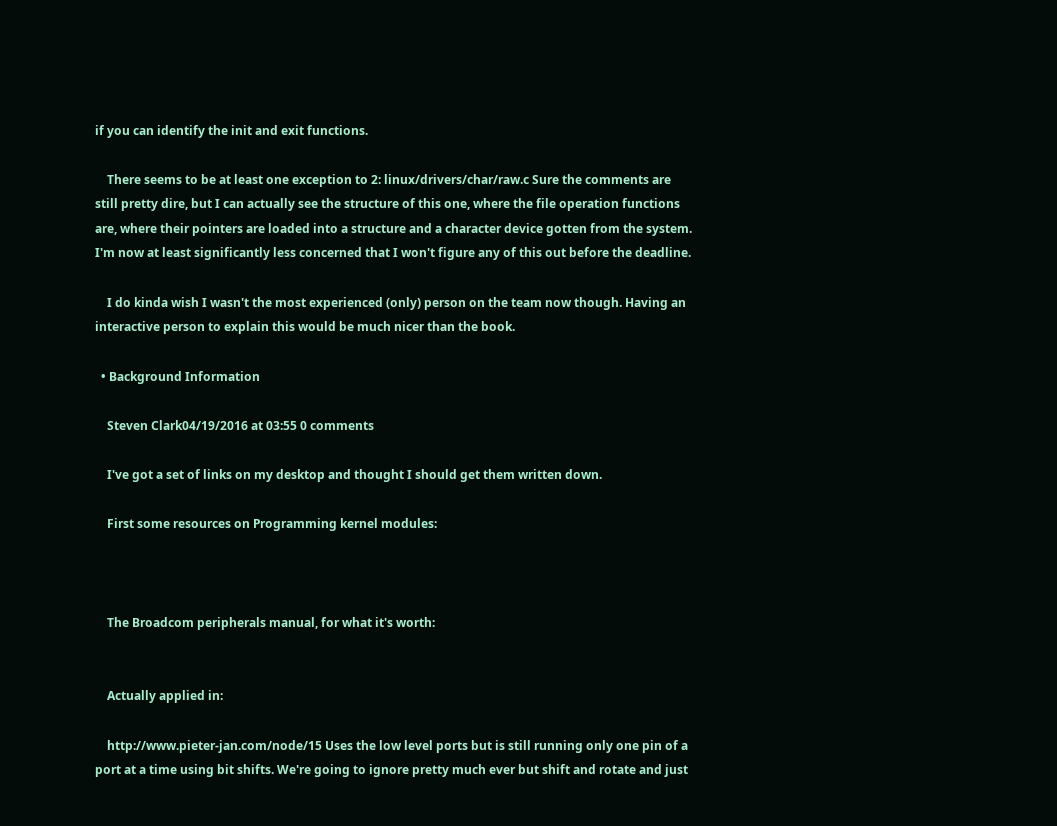if you can identify the init and exit functions.

    There seems to be at least one exception to 2: linux/drivers/char/raw.c Sure the comments are still pretty dire, but I can actually see the structure of this one, where the file operation functions are, where their pointers are loaded into a structure and a character device gotten from the system. I'm now at least significantly less concerned that I won't figure any of this out before the deadline.

    I do kinda wish I wasn't the most experienced (only) person on the team now though. Having an interactive person to explain this would be much nicer than the book.

  • Background Information

    Steven Clark04/19/2016 at 03:55 0 comments

    I've got a set of links on my desktop and thought I should get them written down.

    First some resources on Programming kernel modules:



    The Broadcom peripherals manual, for what it's worth:


    Actually applied in:

    http://www.pieter-jan.com/node/15 Uses the low level ports but is still running only one pin of a port at a time using bit shifts. We're going to ignore pretty much ever but shift and rotate and just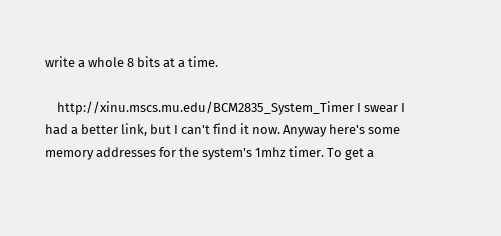write a whole 8 bits at a time.

    http://xinu.mscs.mu.edu/BCM2835_System_Timer I swear I had a better link, but I can't find it now. Anyway here's some memory addresses for the system's 1mhz timer. To get a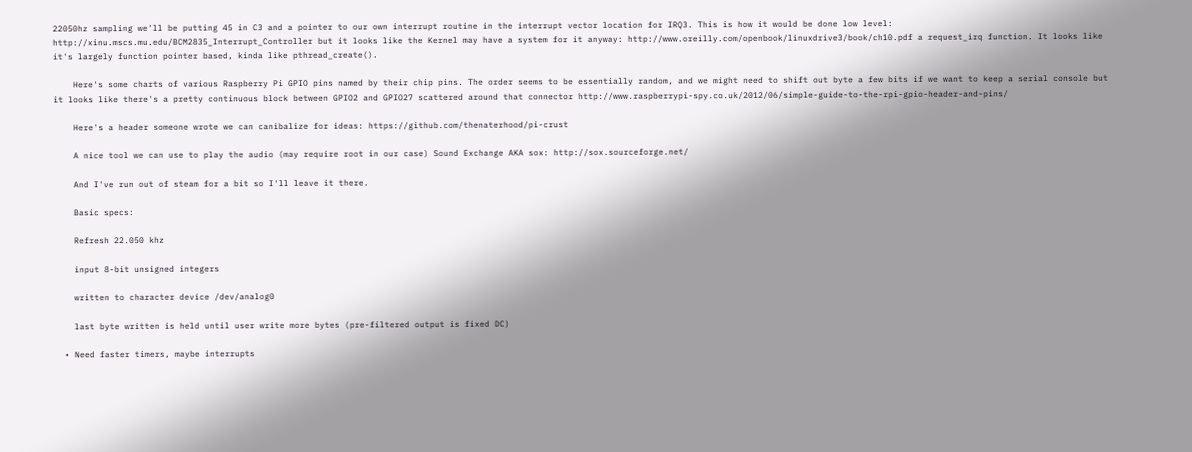22050hz sampling we'll be putting 45 in C3 and a pointer to our own interrupt routine in the interrupt vector location for IRQ3. This is how it would be done low level: http://xinu.mscs.mu.edu/BCM2835_Interrupt_Controller but it looks like the Kernel may have a system for it anyway: http://www.oreilly.com/openbook/linuxdrive3/book/ch10.pdf a request_irq function. It looks like it's largely function pointer based, kinda like pthread_create().

    Here's some charts of various Raspberry Pi GPIO pins named by their chip pins. The order seems to be essentially random, and we might need to shift out byte a few bits if we want to keep a serial console but it looks like there's a pretty continuous block between GPIO2 and GPIO27 scattered around that connector http://www.raspberrypi-spy.co.uk/2012/06/simple-guide-to-the-rpi-gpio-header-and-pins/

    Here's a header someone wrote we can canibalize for ideas: https://github.com/thenaterhood/pi-crust

    A nice tool we can use to play the audio (may require root in our case) Sound Exchange AKA sox: http://sox.sourceforge.net/

    And I've run out of steam for a bit so I'll leave it there.

    Basic specs:

    Refresh 22.050 khz

    input 8-bit unsigned integers

    written to character device /dev/analog0

    last byte written is held until user write more bytes (pre-filtered output is fixed DC)

  • Need faster timers, maybe interrupts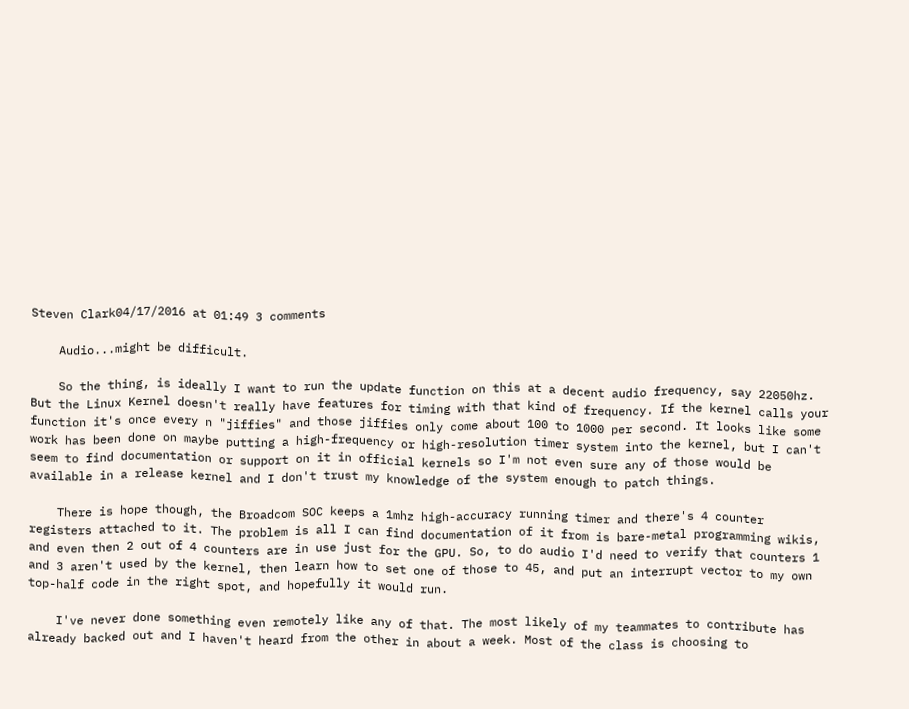Steven Clark04/17/2016 at 01:49 3 comments

    Audio...might be difficult.

    So the thing, is ideally I want to run the update function on this at a decent audio frequency, say 22050hz. But the Linux Kernel doesn't really have features for timing with that kind of frequency. If the kernel calls your function it's once every n "jiffies" and those jiffies only come about 100 to 1000 per second. It looks like some work has been done on maybe putting a high-frequency or high-resolution timer system into the kernel, but I can't seem to find documentation or support on it in official kernels so I'm not even sure any of those would be available in a release kernel and I don't trust my knowledge of the system enough to patch things.

    There is hope though, the Broadcom SOC keeps a 1mhz high-accuracy running timer and there's 4 counter registers attached to it. The problem is all I can find documentation of it from is bare-metal programming wikis, and even then 2 out of 4 counters are in use just for the GPU. So, to do audio I'd need to verify that counters 1 and 3 aren't used by the kernel, then learn how to set one of those to 45, and put an interrupt vector to my own top-half code in the right spot, and hopefully it would run.

    I've never done something even remotely like any of that. The most likely of my teammates to contribute has already backed out and I haven't heard from the other in about a week. Most of the class is choosing to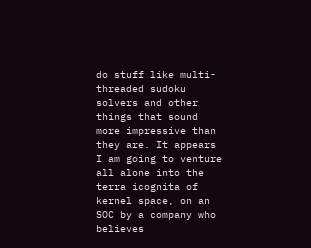do stuff like multi-threaded sudoku solvers and other things that sound more impressive than they are. It appears I am going to venture all alone into the terra icognita of kernel space, on an SOC by a company who believes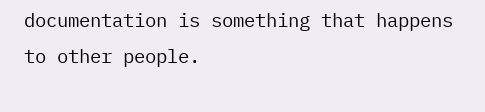documentation is something that happens to other people.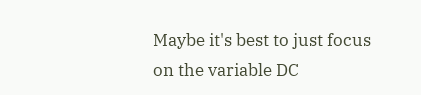Maybe it's best to just focus on the variable DC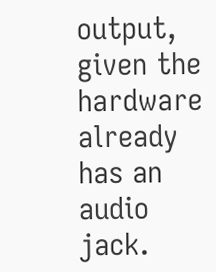output, given the hardware already has an audio jack.